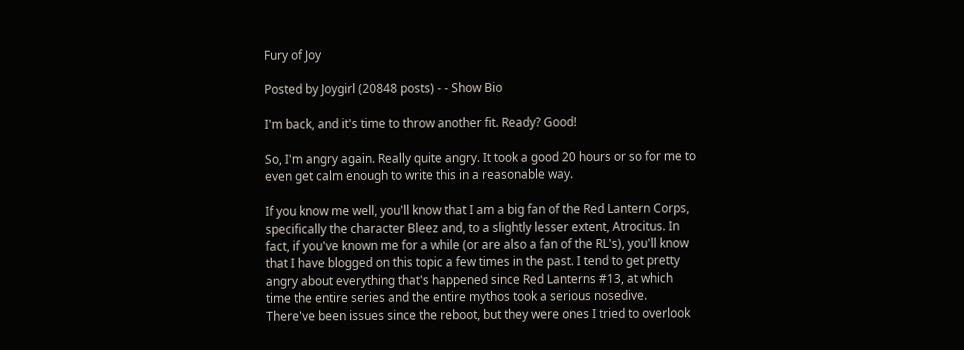Fury of Joy

Posted by Joygirl (20848 posts) - - Show Bio

I'm back, and it's time to throw another fit. Ready? Good!

So, I'm angry again. Really quite angry. It took a good 20 hours or so for me to even get calm enough to write this in a reasonable way.

If you know me well, you'll know that I am a big fan of the Red Lantern Corps, specifically the character Bleez and, to a slightly lesser extent, Atrocitus. In fact, if you've known me for a while (or are also a fan of the RL's), you'll know that I have blogged on this topic a few times in the past. I tend to get pretty angry about everything that's happened since Red Lanterns #13, at which time the entire series and the entire mythos took a serious nosedive. There've been issues since the reboot, but they were ones I tried to overlook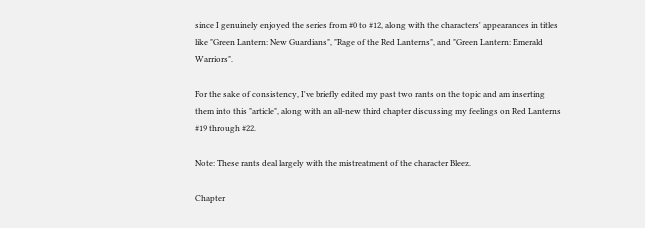since I genuinely enjoyed the series from #0 to #12, along with the characters' appearances in titles like "Green Lantern: New Guardians", "Rage of the Red Lanterns", and "Green Lantern: Emerald Warriors".

For the sake of consistency, I've briefly edited my past two rants on the topic and am inserting them into this "article", along with an all-new third chapter discussing my feelings on Red Lanterns #19 through #22.

Note: These rants deal largely with the mistreatment of the character Bleez.

Chapter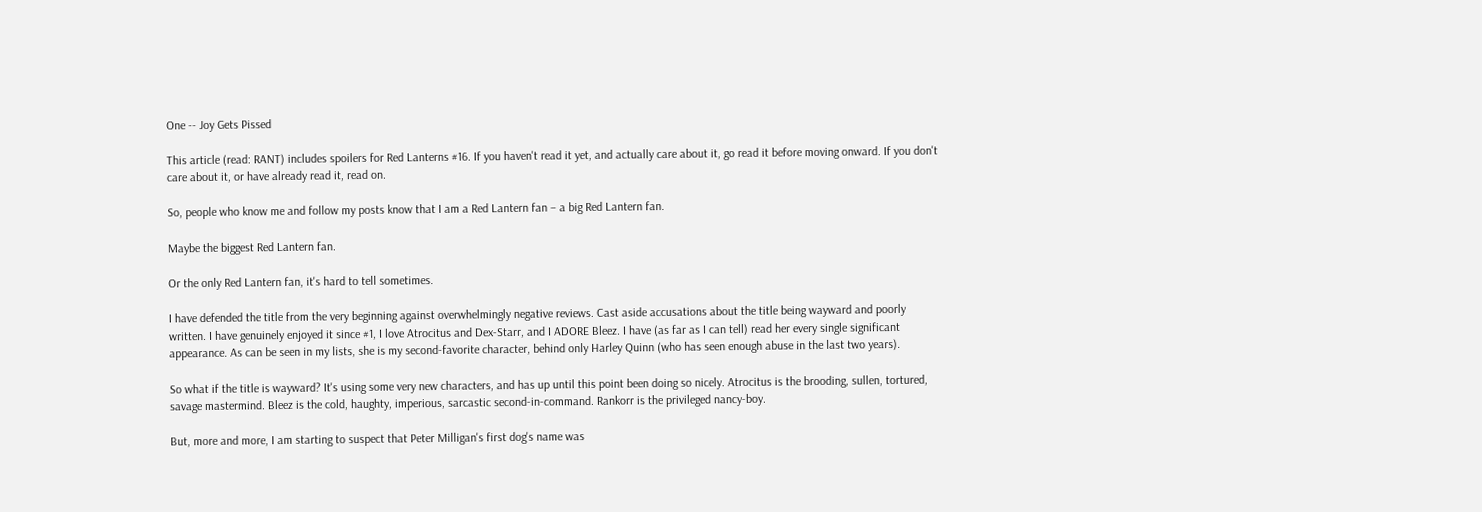One -- Joy Gets Pissed

This article (read: RANT) includes spoilers for Red Lanterns #16. If you haven't read it yet, and actually care about it, go read it before moving onward. If you don't care about it, or have already read it, read on.

So, people who know me and follow my posts know that I am a Red Lantern fan – a big Red Lantern fan.

Maybe the biggest Red Lantern fan.

Or the only Red Lantern fan, it's hard to tell sometimes.

I have defended the title from the very beginning against overwhelmingly negative reviews. Cast aside accusations about the title being wayward and poorly written. I have genuinely enjoyed it since #1, I love Atrocitus and Dex-Starr, and I ADORE Bleez. I have (as far as I can tell) read her every single significant appearance. As can be seen in my lists, she is my second-favorite character, behind only Harley Quinn (who has seen enough abuse in the last two years).

So what if the title is wayward? It's using some very new characters, and has up until this point been doing so nicely. Atrocitus is the brooding, sullen, tortured, savage mastermind. Bleez is the cold, haughty, imperious, sarcastic second-in-command. Rankorr is the privileged nancy-boy.

But, more and more, I am starting to suspect that Peter Milligan's first dog's name was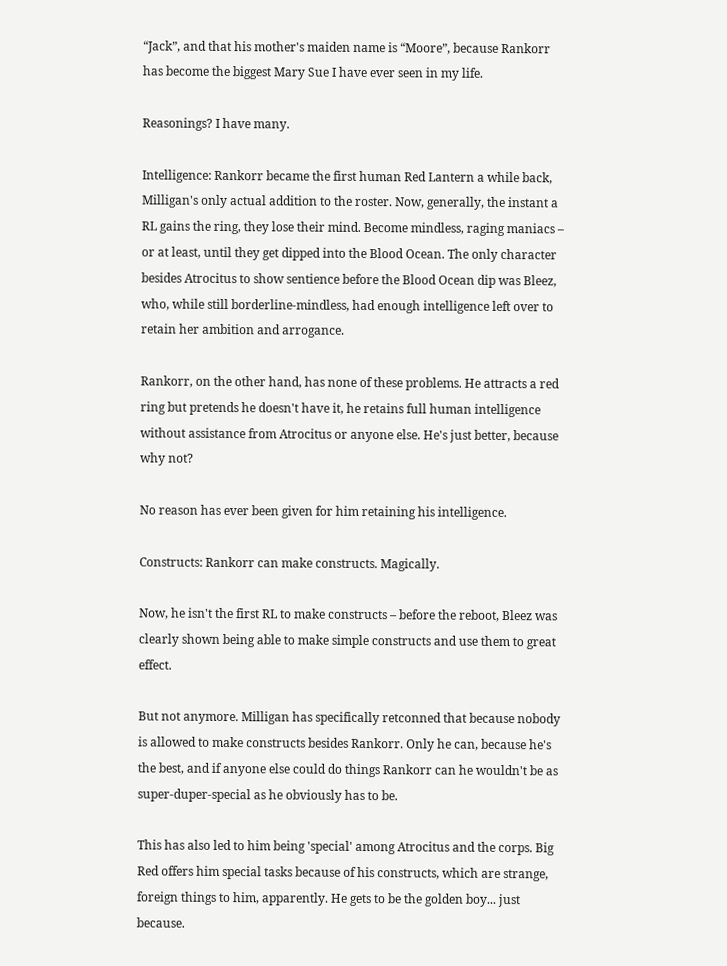“Jack”, and that his mother's maiden name is “Moore”, because Rankorr has become the biggest Mary Sue I have ever seen in my life.

Reasonings? I have many.

Intelligence: Rankorr became the first human Red Lantern a while back, Milligan's only actual addition to the roster. Now, generally, the instant a RL gains the ring, they lose their mind. Become mindless, raging maniacs – or at least, until they get dipped into the Blood Ocean. The only character besides Atrocitus to show sentience before the Blood Ocean dip was Bleez, who, while still borderline-mindless, had enough intelligence left over to retain her ambition and arrogance.

Rankorr, on the other hand, has none of these problems. He attracts a red ring but pretends he doesn't have it, he retains full human intelligence without assistance from Atrocitus or anyone else. He's just better, because why not?

No reason has ever been given for him retaining his intelligence.

Constructs: Rankorr can make constructs. Magically.

Now, he isn't the first RL to make constructs – before the reboot, Bleez was clearly shown being able to make simple constructs and use them to great effect.

But not anymore. Milligan has specifically retconned that because nobody is allowed to make constructs besides Rankorr. Only he can, because he's the best, and if anyone else could do things Rankorr can he wouldn't be as super-duper-special as he obviously has to be.

This has also led to him being 'special' among Atrocitus and the corps. Big Red offers him special tasks because of his constructs, which are strange, foreign things to him, apparently. He gets to be the golden boy... just because.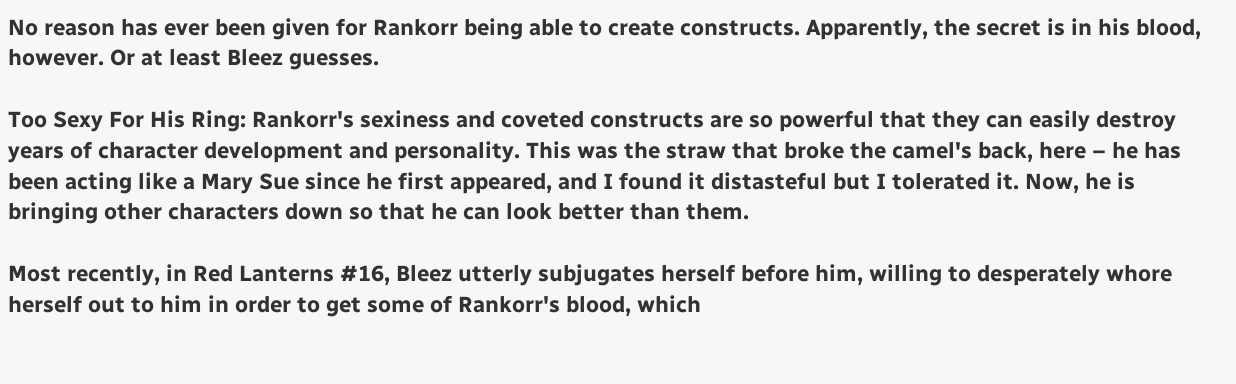No reason has ever been given for Rankorr being able to create constructs. Apparently, the secret is in his blood, however. Or at least Bleez guesses.

Too Sexy For His Ring: Rankorr's sexiness and coveted constructs are so powerful that they can easily destroy years of character development and personality. This was the straw that broke the camel's back, here – he has been acting like a Mary Sue since he first appeared, and I found it distasteful but I tolerated it. Now, he is bringing other characters down so that he can look better than them.

Most recently, in Red Lanterns #16, Bleez utterly subjugates herself before him, willing to desperately whore herself out to him in order to get some of Rankorr's blood, which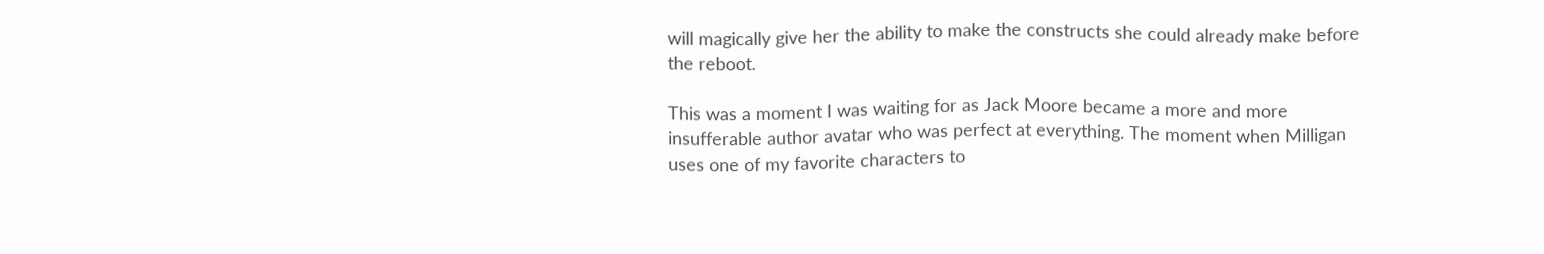will magically give her the ability to make the constructs she could already make before the reboot.

This was a moment I was waiting for as Jack Moore became a more and more insufferable author avatar who was perfect at everything. The moment when Milligan uses one of my favorite characters to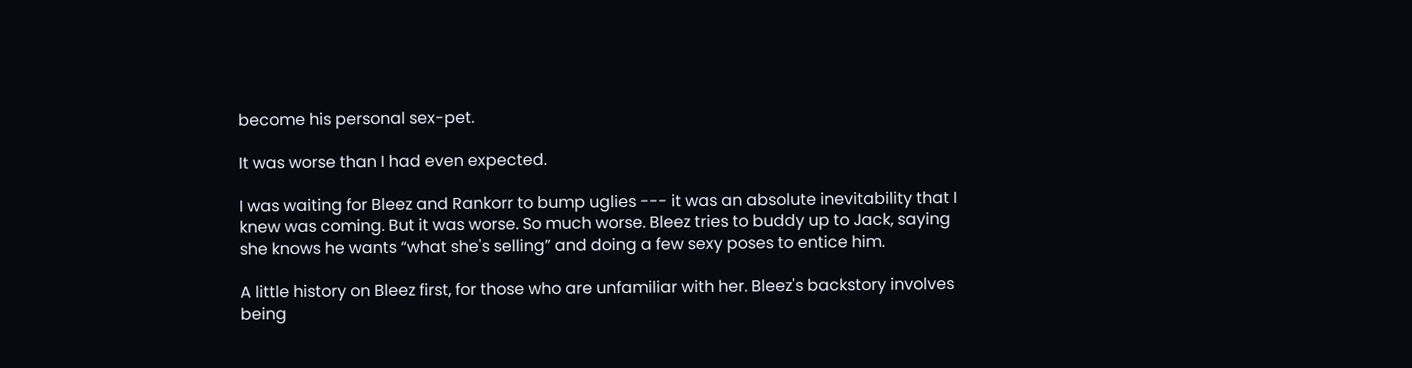become his personal sex-pet.

It was worse than I had even expected.

I was waiting for Bleez and Rankorr to bump uglies --- it was an absolute inevitability that I knew was coming. But it was worse. So much worse. Bleez tries to buddy up to Jack, saying she knows he wants “what she's selling” and doing a few sexy poses to entice him.

A little history on Bleez first, for those who are unfamiliar with her. Bleez's backstory involves being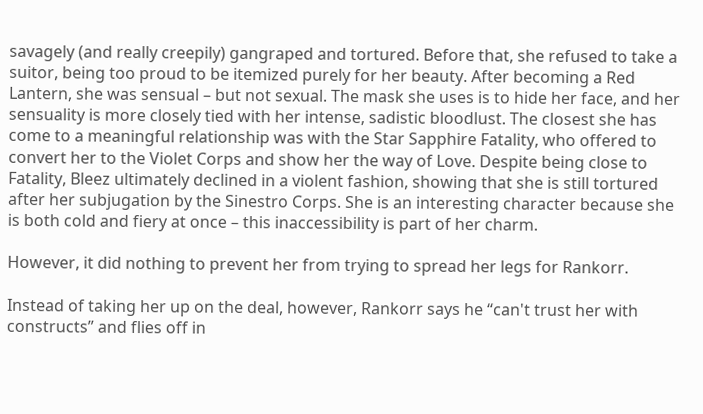savagely (and really creepily) gangraped and tortured. Before that, she refused to take a suitor, being too proud to be itemized purely for her beauty. After becoming a Red Lantern, she was sensual – but not sexual. The mask she uses is to hide her face, and her sensuality is more closely tied with her intense, sadistic bloodlust. The closest she has come to a meaningful relationship was with the Star Sapphire Fatality, who offered to convert her to the Violet Corps and show her the way of Love. Despite being close to Fatality, Bleez ultimately declined in a violent fashion, showing that she is still tortured after her subjugation by the Sinestro Corps. She is an interesting character because she is both cold and fiery at once – this inaccessibility is part of her charm.

However, it did nothing to prevent her from trying to spread her legs for Rankorr.

Instead of taking her up on the deal, however, Rankorr says he “can't trust her with constructs” and flies off in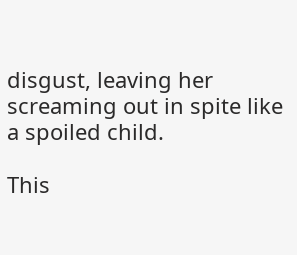disgust, leaving her screaming out in spite like a spoiled child.

This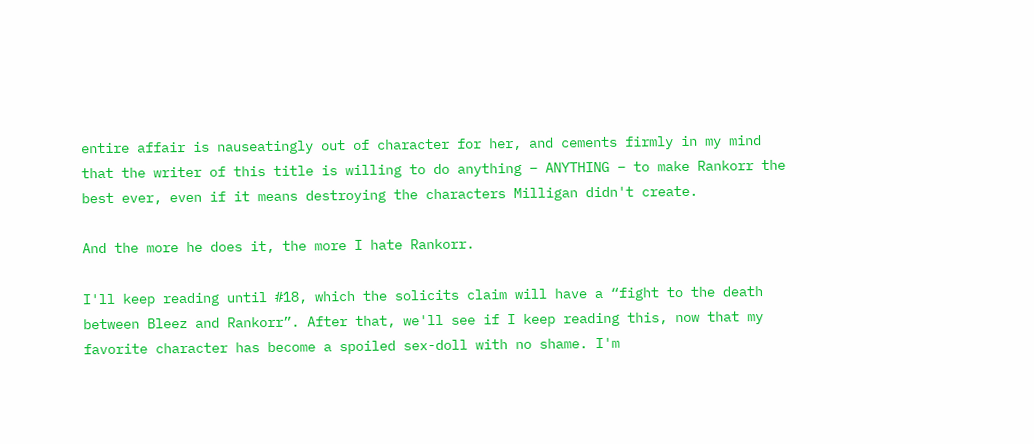entire affair is nauseatingly out of character for her, and cements firmly in my mind that the writer of this title is willing to do anything – ANYTHING – to make Rankorr the best ever, even if it means destroying the characters Milligan didn't create.

And the more he does it, the more I hate Rankorr.

I'll keep reading until #18, which the solicits claim will have a “fight to the death between Bleez and Rankorr”. After that, we'll see if I keep reading this, now that my favorite character has become a spoiled sex-doll with no shame. I'm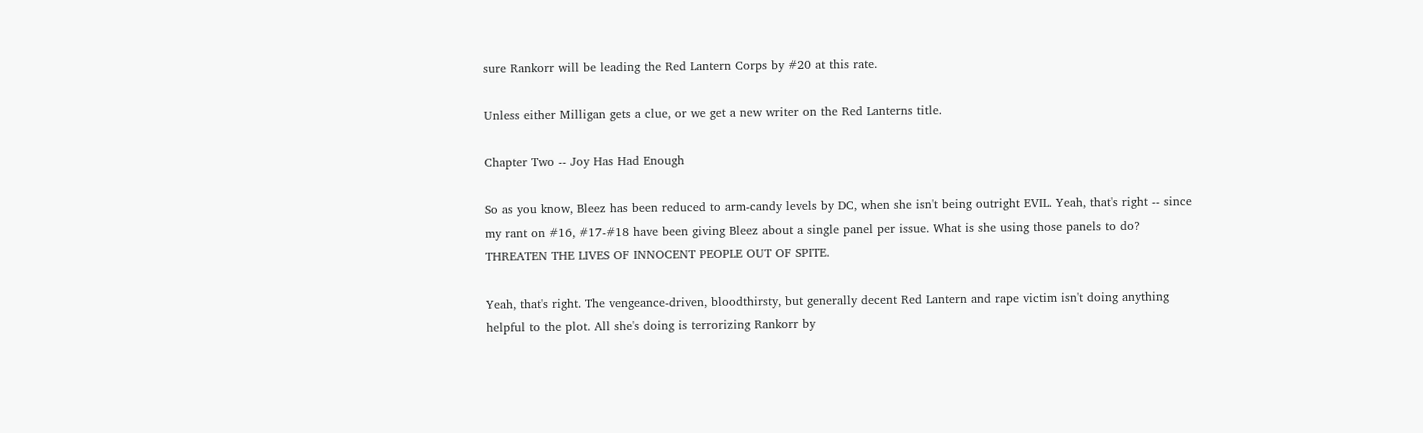sure Rankorr will be leading the Red Lantern Corps by #20 at this rate.

Unless either Milligan gets a clue, or we get a new writer on the Red Lanterns title.

Chapter Two -- Joy Has Had Enough

So as you know, Bleez has been reduced to arm-candy levels by DC, when she isn't being outright EVIL. Yeah, that's right -- since my rant on #16, #17-#18 have been giving Bleez about a single panel per issue. What is she using those panels to do? THREATEN THE LIVES OF INNOCENT PEOPLE OUT OF SPITE.

Yeah, that's right. The vengeance-driven, bloodthirsty, but generally decent Red Lantern and rape victim isn't doing anything helpful to the plot. All she's doing is terrorizing Rankorr by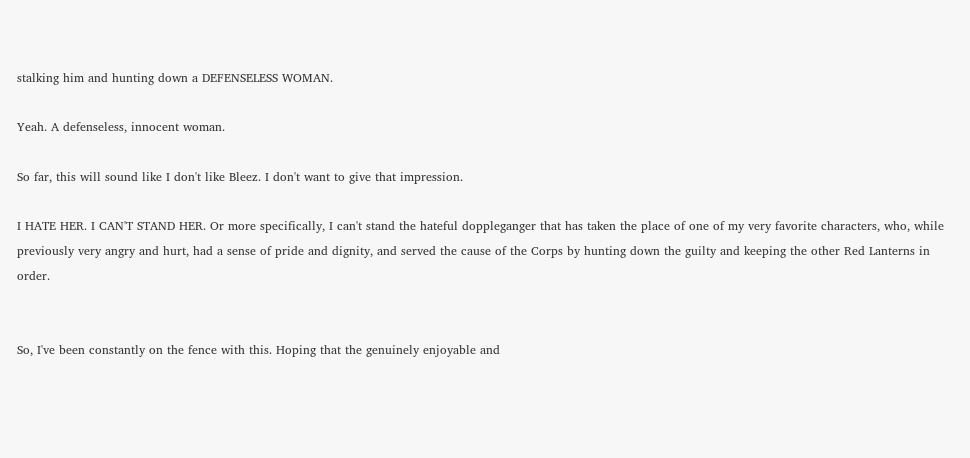stalking him and hunting down a DEFENSELESS WOMAN.

Yeah. A defenseless, innocent woman.

So far, this will sound like I don't like Bleez. I don't want to give that impression.

I HATE HER. I CAN'T STAND HER. Or more specifically, I can't stand the hateful doppleganger that has taken the place of one of my very favorite characters, who, while previously very angry and hurt, had a sense of pride and dignity, and served the cause of the Corps by hunting down the guilty and keeping the other Red Lanterns in order.


So, I've been constantly on the fence with this. Hoping that the genuinely enjoyable and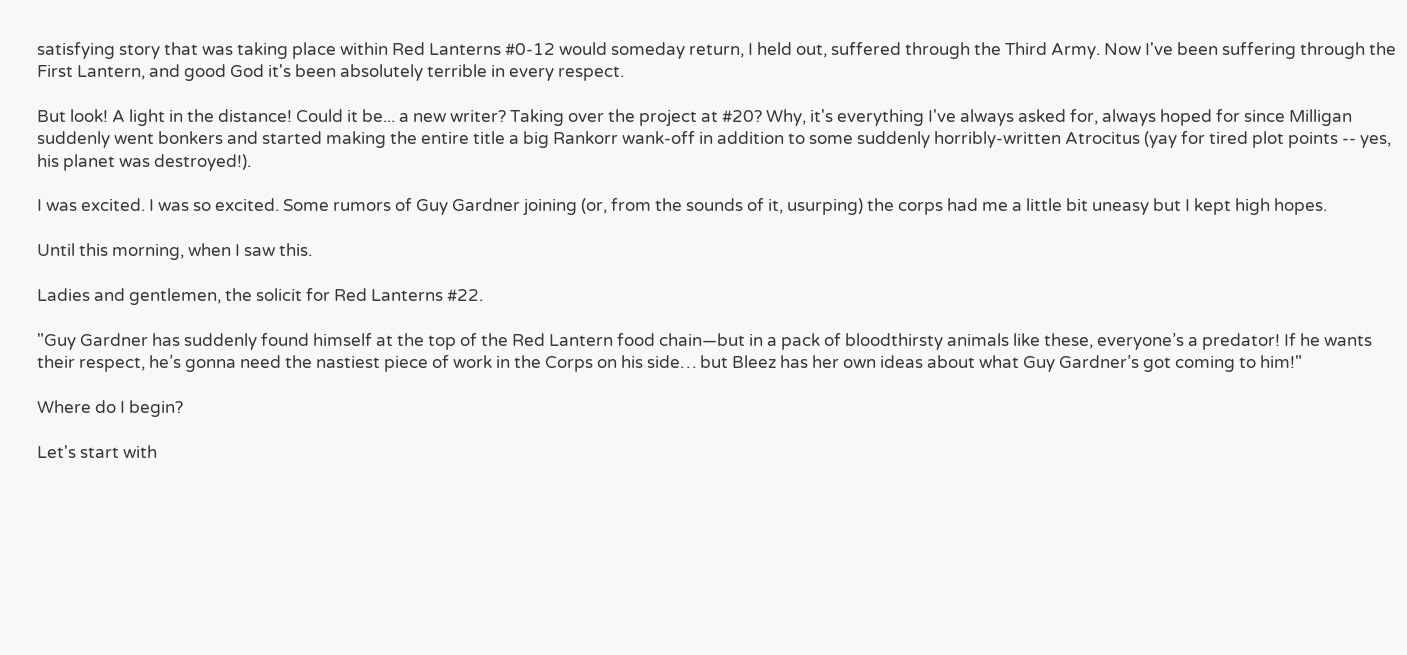satisfying story that was taking place within Red Lanterns #0-12 would someday return, I held out, suffered through the Third Army. Now I've been suffering through the First Lantern, and good God it's been absolutely terrible in every respect.

But look! A light in the distance! Could it be... a new writer? Taking over the project at #20? Why, it's everything I've always asked for, always hoped for since Milligan suddenly went bonkers and started making the entire title a big Rankorr wank-off in addition to some suddenly horribly-written Atrocitus (yay for tired plot points -- yes, his planet was destroyed!).

I was excited. I was so excited. Some rumors of Guy Gardner joining (or, from the sounds of it, usurping) the corps had me a little bit uneasy but I kept high hopes.

Until this morning, when I saw this.

Ladies and gentlemen, the solicit for Red Lanterns #22.

"Guy Gardner has suddenly found himself at the top of the Red Lantern food chain—but in a pack of bloodthirsty animals like these, everyone’s a predator! If he wants their respect, he’s gonna need the nastiest piece of work in the Corps on his side… but Bleez has her own ideas about what Guy Gardner’s got coming to him!"

Where do I begin?

Let's start with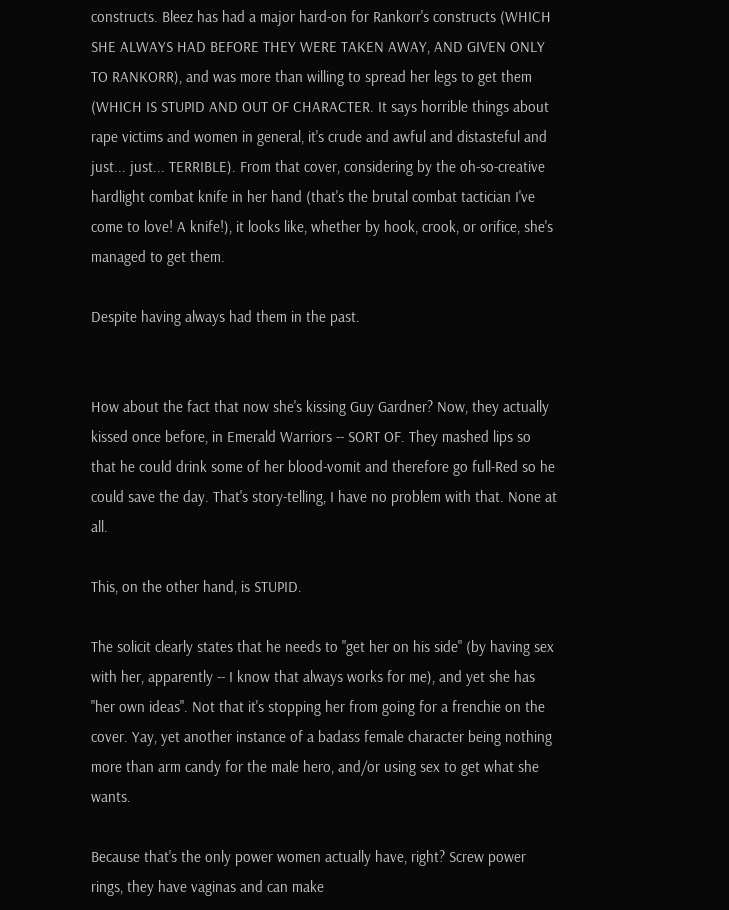constructs. Bleez has had a major hard-on for Rankorr's constructs (WHICH SHE ALWAYS HAD BEFORE THEY WERE TAKEN AWAY, AND GIVEN ONLY TO RANKORR), and was more than willing to spread her legs to get them (WHICH IS STUPID AND OUT OF CHARACTER. It says horrible things about rape victims and women in general, it's crude and awful and distasteful and just... just... TERRIBLE). From that cover, considering by the oh-so-creative hardlight combat knife in her hand (that's the brutal combat tactician I've come to love! A knife!), it looks like, whether by hook, crook, or orifice, she's managed to get them.

Despite having always had them in the past.


How about the fact that now she's kissing Guy Gardner? Now, they actually kissed once before, in Emerald Warriors -- SORT OF. They mashed lips so that he could drink some of her blood-vomit and therefore go full-Red so he could save the day. That's story-telling, I have no problem with that. None at all.

This, on the other hand, is STUPID.

The solicit clearly states that he needs to "get her on his side" (by having sex with her, apparently -- I know that always works for me), and yet she has "her own ideas". Not that it's stopping her from going for a frenchie on the cover. Yay, yet another instance of a badass female character being nothing more than arm candy for the male hero, and/or using sex to get what she wants.

Because that's the only power women actually have, right? Screw power rings, they have vaginas and can make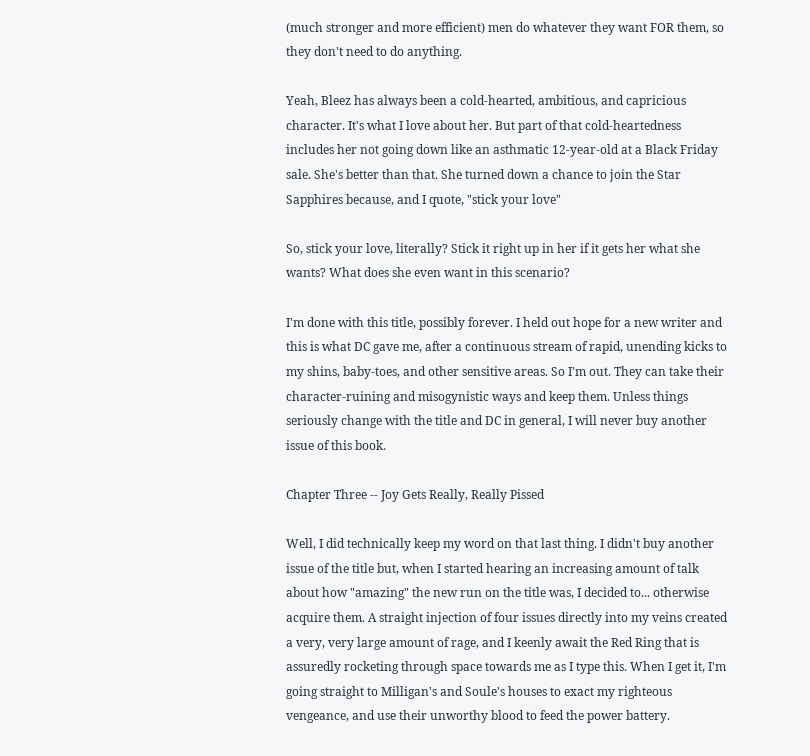(much stronger and more efficient) men do whatever they want FOR them, so they don't need to do anything.

Yeah, Bleez has always been a cold-hearted, ambitious, and capricious character. It's what I love about her. But part of that cold-heartedness includes her not going down like an asthmatic 12-year-old at a Black Friday sale. She's better than that. She turned down a chance to join the Star Sapphires because, and I quote, "stick your love"

So, stick your love, literally? Stick it right up in her if it gets her what she wants? What does she even want in this scenario?

I'm done with this title, possibly forever. I held out hope for a new writer and this is what DC gave me, after a continuous stream of rapid, unending kicks to my shins, baby-toes, and other sensitive areas. So I'm out. They can take their character-ruining and misogynistic ways and keep them. Unless things seriously change with the title and DC in general, I will never buy another issue of this book.

Chapter Three -- Joy Gets Really, Really Pissed

Well, I did technically keep my word on that last thing. I didn't buy another issue of the title but, when I started hearing an increasing amount of talk about how "amazing" the new run on the title was, I decided to... otherwise acquire them. A straight injection of four issues directly into my veins created a very, very large amount of rage, and I keenly await the Red Ring that is assuredly rocketing through space towards me as I type this. When I get it, I'm going straight to Milligan's and Soule's houses to exact my righteous vengeance, and use their unworthy blood to feed the power battery.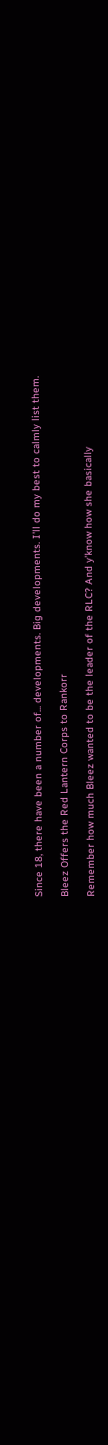Since 18, there have been a number of... developments. Big developments. I'll do my best to calmly list them.

Bleez Offers the Red Lantern Corps to Rankorr

Remember how much Bleez wanted to be the leader of the RLC? And y'know how she basically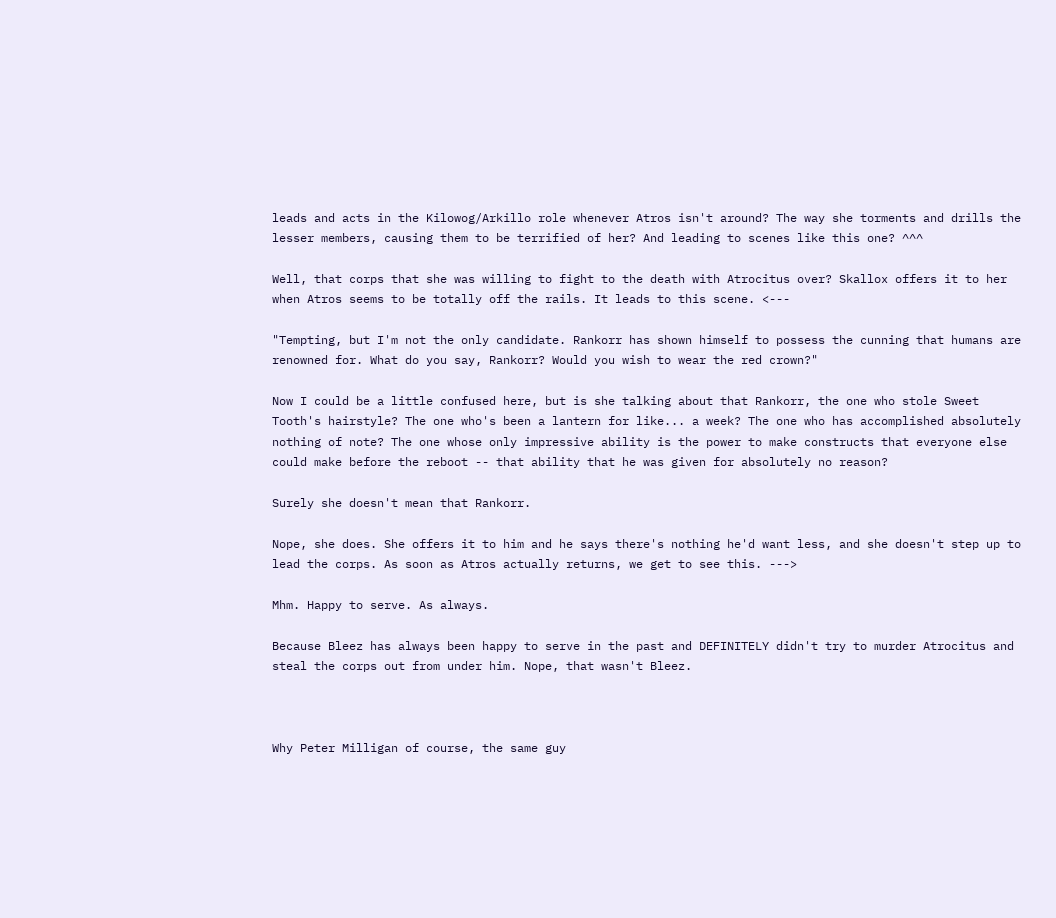leads and acts in the Kilowog/Arkillo role whenever Atros isn't around? The way she torments and drills the lesser members, causing them to be terrified of her? And leading to scenes like this one? ^^^

Well, that corps that she was willing to fight to the death with Atrocitus over? Skallox offers it to her when Atros seems to be totally off the rails. It leads to this scene. <---

"Tempting, but I'm not the only candidate. Rankorr has shown himself to possess the cunning that humans are renowned for. What do you say, Rankorr? Would you wish to wear the red crown?"

Now I could be a little confused here, but is she talking about that Rankorr, the one who stole Sweet Tooth's hairstyle? The one who's been a lantern for like... a week? The one who has accomplished absolutely nothing of note? The one whose only impressive ability is the power to make constructs that everyone else could make before the reboot -- that ability that he was given for absolutely no reason?

Surely she doesn't mean that Rankorr.

Nope, she does. She offers it to him and he says there's nothing he'd want less, and she doesn't step up to lead the corps. As soon as Atros actually returns, we get to see this. --->

Mhm. Happy to serve. As always.

Because Bleez has always been happy to serve in the past and DEFINITELY didn't try to murder Atrocitus and steal the corps out from under him. Nope, that wasn't Bleez.



Why Peter Milligan of course, the same guy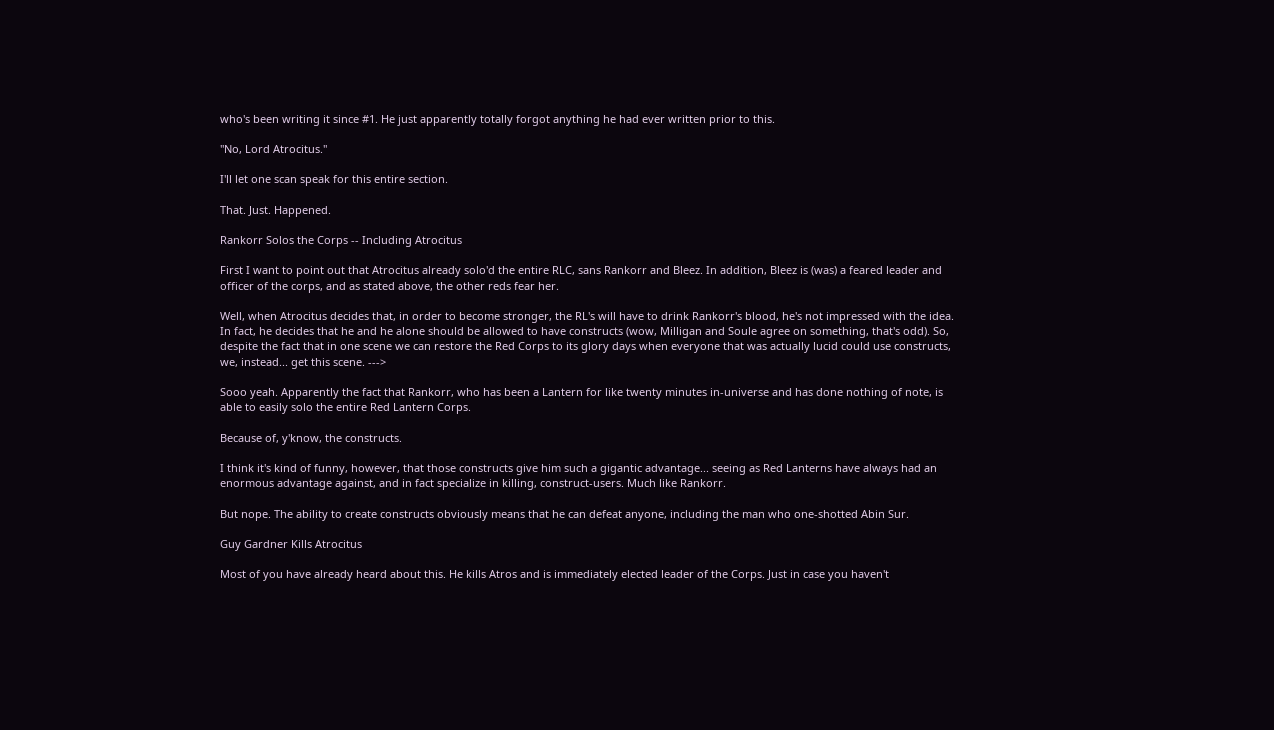who's been writing it since #1. He just apparently totally forgot anything he had ever written prior to this.

"No, Lord Atrocitus."

I'll let one scan speak for this entire section.

That. Just. Happened.

Rankorr Solos the Corps -- Including Atrocitus

First I want to point out that Atrocitus already solo'd the entire RLC, sans Rankorr and Bleez. In addition, Bleez is (was) a feared leader and officer of the corps, and as stated above, the other reds fear her.

Well, when Atrocitus decides that, in order to become stronger, the RL's will have to drink Rankorr's blood, he's not impressed with the idea. In fact, he decides that he and he alone should be allowed to have constructs (wow, Milligan and Soule agree on something, that's odd). So, despite the fact that in one scene we can restore the Red Corps to its glory days when everyone that was actually lucid could use constructs, we, instead... get this scene. --->

Sooo yeah. Apparently the fact that Rankorr, who has been a Lantern for like twenty minutes in-universe and has done nothing of note, is able to easily solo the entire Red Lantern Corps.

Because of, y'know, the constructs.

I think it's kind of funny, however, that those constructs give him such a gigantic advantage... seeing as Red Lanterns have always had an enormous advantage against, and in fact specialize in killing, construct-users. Much like Rankorr.

But nope. The ability to create constructs obviously means that he can defeat anyone, including the man who one-shotted Abin Sur.

Guy Gardner Kills Atrocitus

Most of you have already heard about this. He kills Atros and is immediately elected leader of the Corps. Just in case you haven't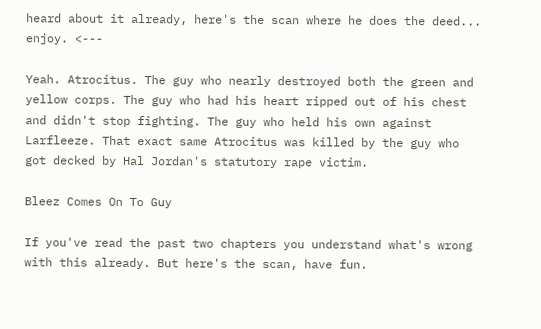heard about it already, here's the scan where he does the deed... enjoy. <---

Yeah. Atrocitus. The guy who nearly destroyed both the green and yellow corps. The guy who had his heart ripped out of his chest and didn't stop fighting. The guy who held his own against Larfleeze. That exact same Atrocitus was killed by the guy who got decked by Hal Jordan's statutory rape victim.

Bleez Comes On To Guy

If you've read the past two chapters you understand what's wrong with this already. But here's the scan, have fun.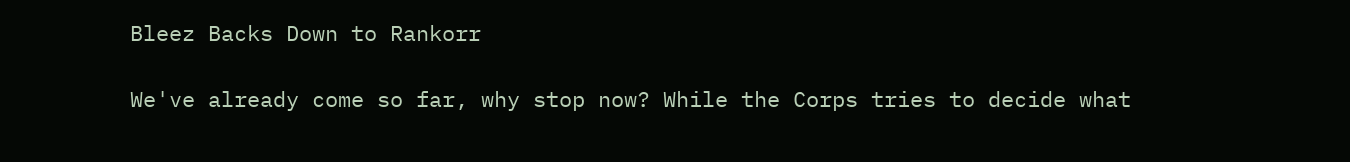Bleez Backs Down to Rankorr

We've already come so far, why stop now? While the Corps tries to decide what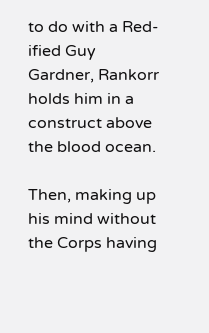to do with a Red-ified Guy Gardner, Rankorr holds him in a construct above the blood ocean.

Then, making up his mind without the Corps having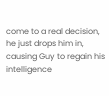come to a real decision, he just drops him in, causing Guy to regain his intelligence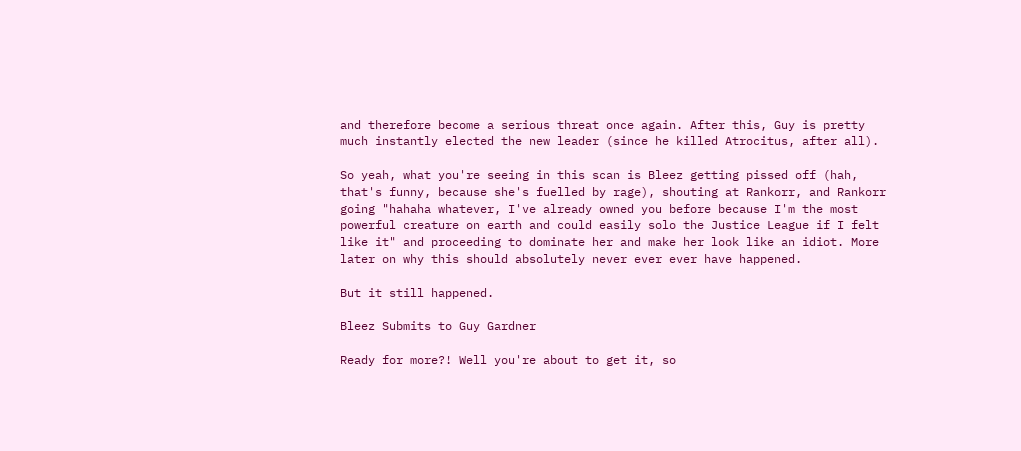and therefore become a serious threat once again. After this, Guy is pretty much instantly elected the new leader (since he killed Atrocitus, after all).

So yeah, what you're seeing in this scan is Bleez getting pissed off (hah, that's funny, because she's fuelled by rage), shouting at Rankorr, and Rankorr going "hahaha whatever, I've already owned you before because I'm the most powerful creature on earth and could easily solo the Justice League if I felt like it" and proceeding to dominate her and make her look like an idiot. More later on why this should absolutely never ever ever have happened.

But it still happened.

Bleez Submits to Guy Gardner

Ready for more?! Well you're about to get it, so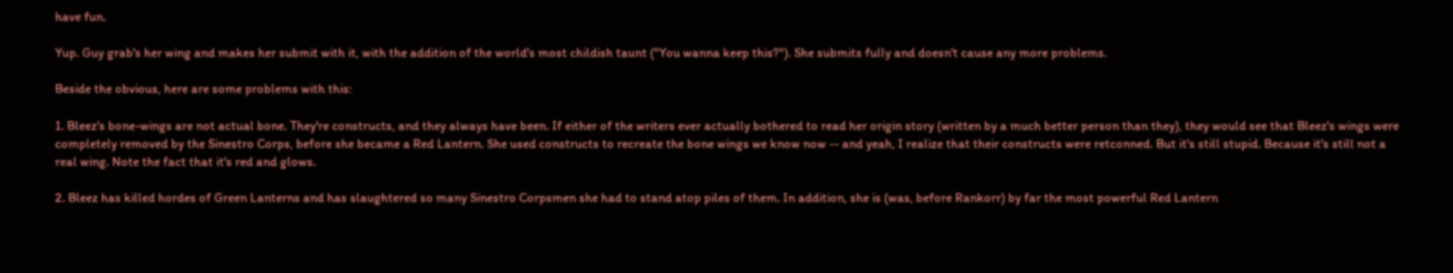have fun.

Yup. Guy grab's her wing and makes her submit with it, with the addition of the world's most childish taunt ("You wanna keep this?"). She submits fully and doesn't cause any more problems.

Beside the obvious, here are some problems with this:

1. Bleez's bone-wings are not actual bone. They're constructs, and they always have been. If either of the writers ever actually bothered to read her origin story (written by a much better person than they), they would see that Bleez's wings were completely removed by the Sinestro Corps, before she became a Red Lantern. She used constructs to recreate the bone wings we know now -- and yeah, I realize that their constructs were retconned. But it's still stupid. Because it's still not a real wing. Note the fact that it's red and glows.

2. Bleez has killed hordes of Green Lanterns and has slaughtered so many Sinestro Corpsmen she had to stand atop piles of them. In addition, she is (was, before Rankorr) by far the most powerful Red Lantern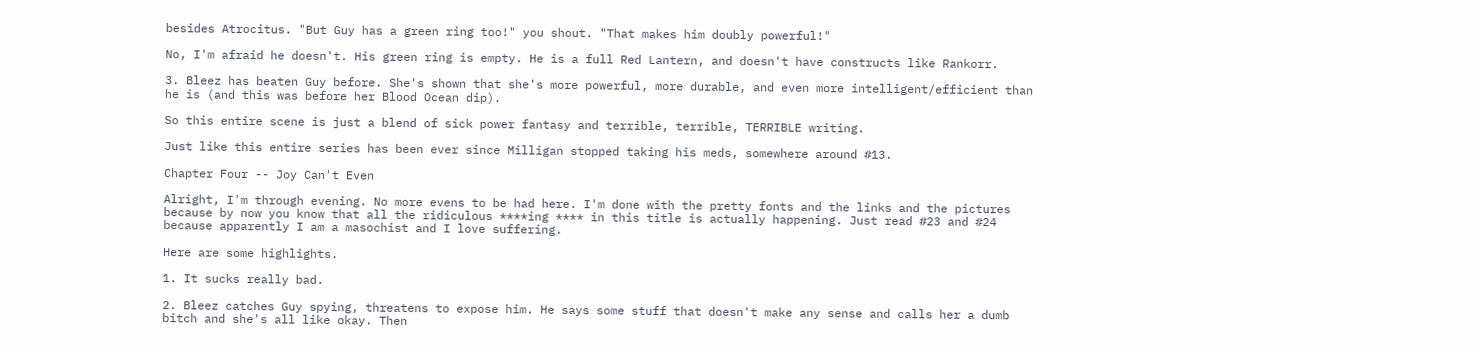besides Atrocitus. "But Guy has a green ring too!" you shout. "That makes him doubly powerful!"

No, I'm afraid he doesn't. His green ring is empty. He is a full Red Lantern, and doesn't have constructs like Rankorr.

3. Bleez has beaten Guy before. She's shown that she's more powerful, more durable, and even more intelligent/efficient than he is (and this was before her Blood Ocean dip).

So this entire scene is just a blend of sick power fantasy and terrible, terrible, TERRIBLE writing.

Just like this entire series has been ever since Milligan stopped taking his meds, somewhere around #13.

Chapter Four -- Joy Can't Even

Alright, I'm through evening. No more evens to be had here. I'm done with the pretty fonts and the links and the pictures because by now you know that all the ridiculous ****ing **** in this title is actually happening. Just read #23 and #24 because apparently I am a masochist and I love suffering.

Here are some highlights.

1. It sucks really bad.

2. Bleez catches Guy spying, threatens to expose him. He says some stuff that doesn't make any sense and calls her a dumb bitch and she's all like okay. Then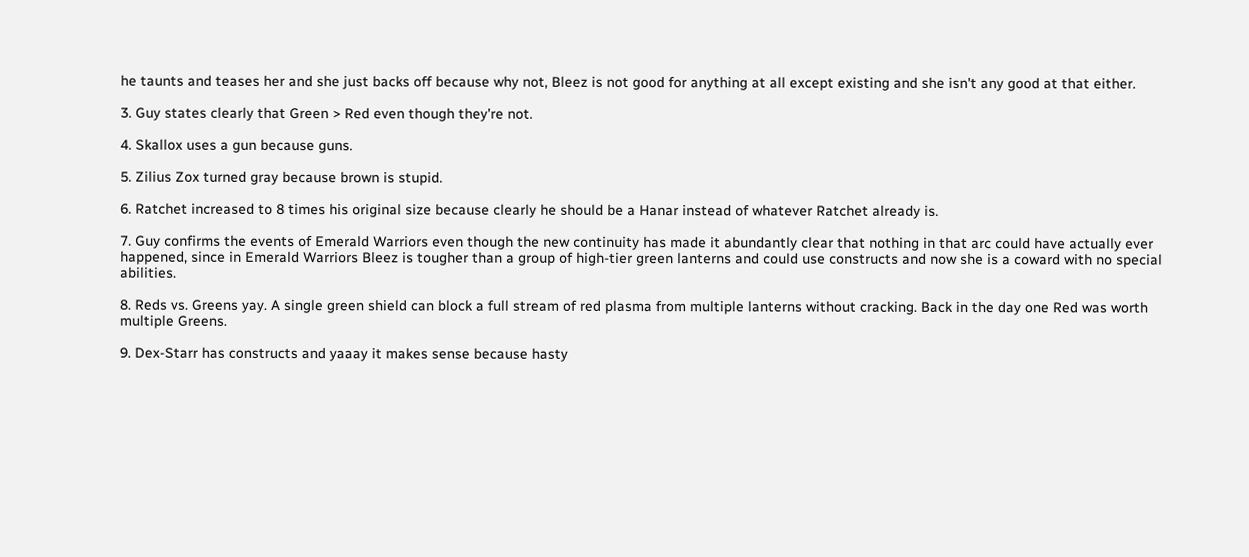he taunts and teases her and she just backs off because why not, Bleez is not good for anything at all except existing and she isn't any good at that either.

3. Guy states clearly that Green > Red even though they're not.

4. Skallox uses a gun because guns.

5. Zilius Zox turned gray because brown is stupid.

6. Ratchet increased to 8 times his original size because clearly he should be a Hanar instead of whatever Ratchet already is.

7. Guy confirms the events of Emerald Warriors even though the new continuity has made it abundantly clear that nothing in that arc could have actually ever happened, since in Emerald Warriors Bleez is tougher than a group of high-tier green lanterns and could use constructs and now she is a coward with no special abilities.

8. Reds vs. Greens yay. A single green shield can block a full stream of red plasma from multiple lanterns without cracking. Back in the day one Red was worth multiple Greens.

9. Dex-Starr has constructs and yaaay it makes sense because hasty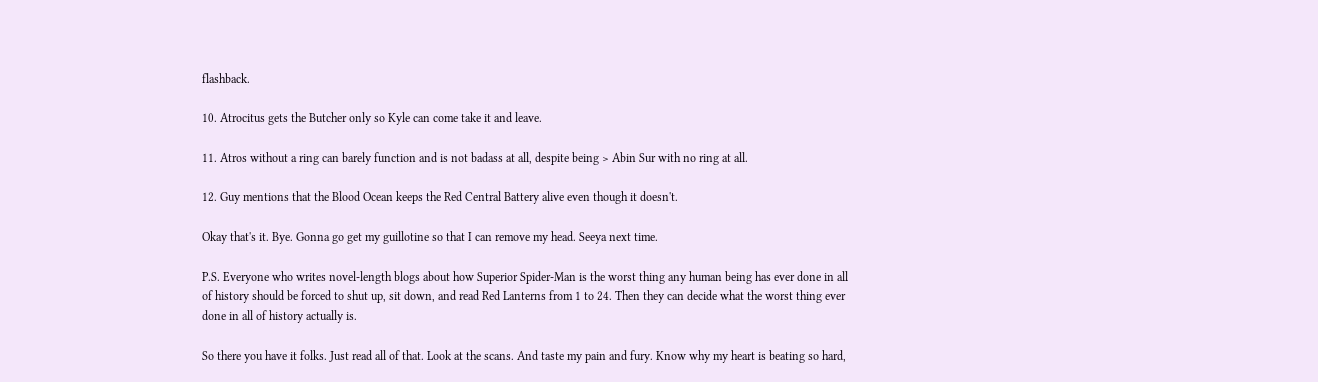flashback.

10. Atrocitus gets the Butcher only so Kyle can come take it and leave.

11. Atros without a ring can barely function and is not badass at all, despite being > Abin Sur with no ring at all.

12. Guy mentions that the Blood Ocean keeps the Red Central Battery alive even though it doesn't.

Okay that's it. Bye. Gonna go get my guillotine so that I can remove my head. Seeya next time.

P.S. Everyone who writes novel-length blogs about how Superior Spider-Man is the worst thing any human being has ever done in all of history should be forced to shut up, sit down, and read Red Lanterns from 1 to 24. Then they can decide what the worst thing ever done in all of history actually is.

So there you have it folks. Just read all of that. Look at the scans. And taste my pain and fury. Know why my heart is beating so hard,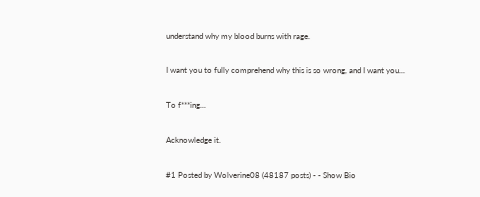understand why my blood burns with rage.

I want you to fully comprehend why this is so wrong, and I want you...

To f***ing...

Acknowledge it.

#1 Posted by Wolverine08 (48187 posts) - - Show Bio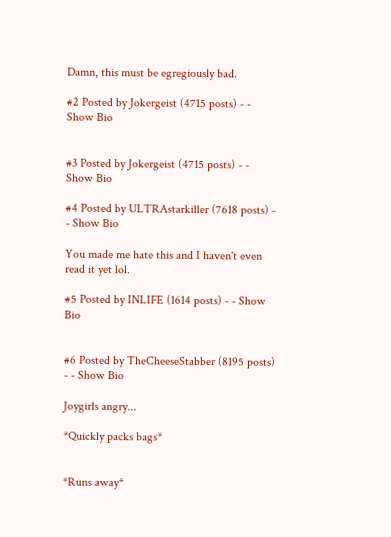Damn, this must be egregiously bad.

#2 Posted by Jokergeist (4715 posts) - - Show Bio


#3 Posted by Jokergeist (4715 posts) - - Show Bio

#4 Posted by ULTRAstarkiller (7618 posts) - - Show Bio

You made me hate this and I haven't even read it yet lol.

#5 Posted by INLIFE (1614 posts) - - Show Bio


#6 Posted by TheCheeseStabber (8195 posts) - - Show Bio

Joygirls angry...

*Quickly packs bags*


*Runs away*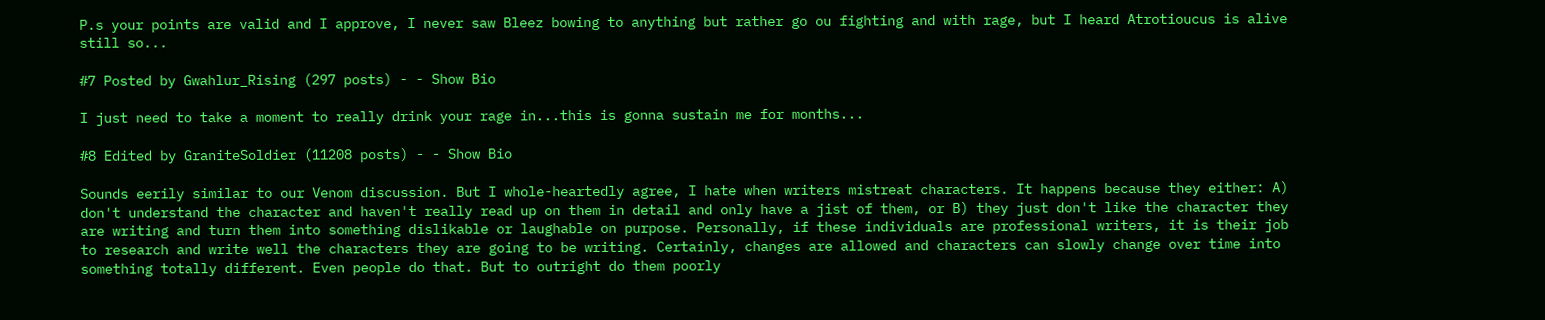P.s your points are valid and I approve, I never saw Bleez bowing to anything but rather go ou fighting and with rage, but I heard Atrotioucus is alive still so...

#7 Posted by Gwahlur_Rising (297 posts) - - Show Bio

I just need to take a moment to really drink your rage in...this is gonna sustain me for months...

#8 Edited by GraniteSoldier (11208 posts) - - Show Bio

Sounds eerily similar to our Venom discussion. But I whole-heartedly agree, I hate when writers mistreat characters. It happens because they either: A) don't understand the character and haven't really read up on them in detail and only have a jist of them, or B) they just don't like the character they are writing and turn them into something dislikable or laughable on purpose. Personally, if these individuals are professional writers, it is their job to research and write well the characters they are going to be writing. Certainly, changes are allowed and characters can slowly change over time into something totally different. Even people do that. But to outright do them poorly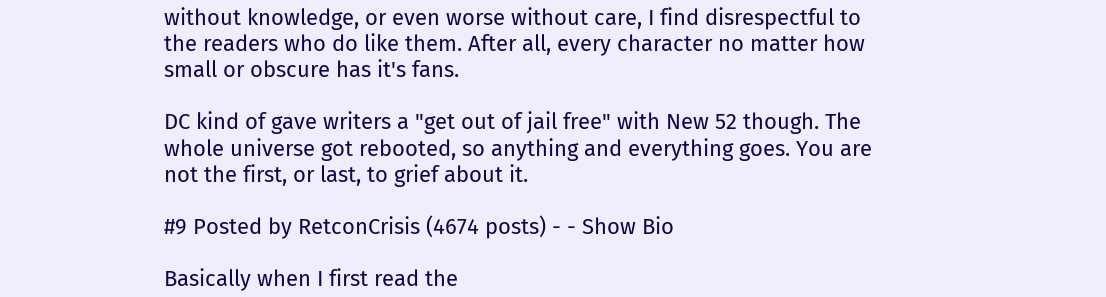without knowledge, or even worse without care, I find disrespectful to the readers who do like them. After all, every character no matter how small or obscure has it's fans.

DC kind of gave writers a "get out of jail free" with New 52 though. The whole universe got rebooted, so anything and everything goes. You are not the first, or last, to grief about it.

#9 Posted by RetconCrisis (4674 posts) - - Show Bio

Basically when I first read the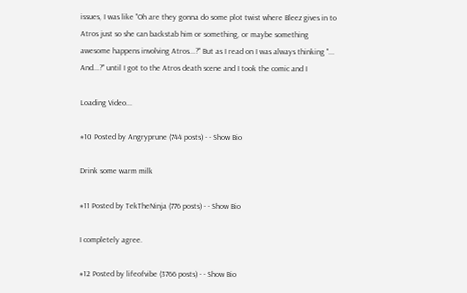issues, I was like "Oh are they gonna do some plot twist where Bleez gives in to Atros just so she can backstab him or something, or maybe something awesome happens involving Atros...?" But as I read on I was always thinking "... And...?" until I got to the Atros death scene and I took the comic and I

Loading Video...

#10 Posted by Angryprune (744 posts) - - Show Bio

Drink some warm milk

#11 Posted by TekTheNinja (776 posts) - - Show Bio

I completely agree.

#12 Posted by lifeofvibe (3766 posts) - - Show Bio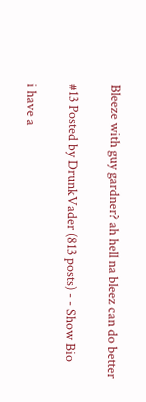Bleeze with guy gardner? ah hell na bleez can do better

#13 Posted by DrunkVader (813 posts) - - Show Bio

i have a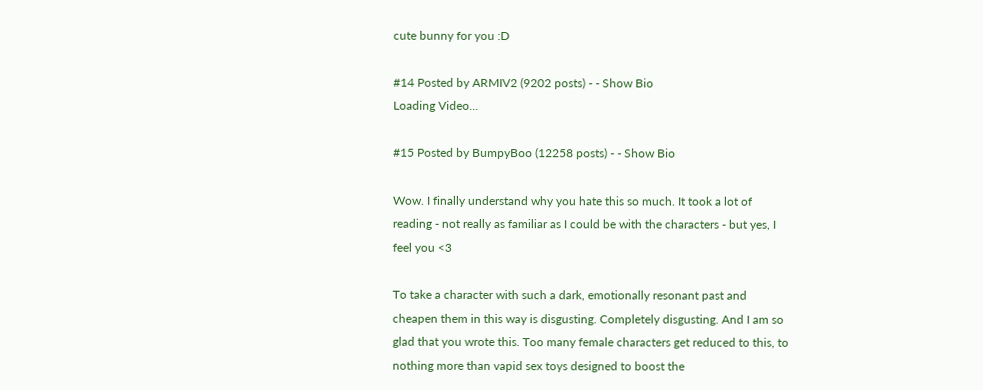cute bunny for you :D

#14 Posted by ARMIV2 (9202 posts) - - Show Bio
Loading Video...

#15 Posted by BumpyBoo (12258 posts) - - Show Bio

Wow. I finally understand why you hate this so much. It took a lot of reading - not really as familiar as I could be with the characters - but yes, I feel you <3

To take a character with such a dark, emotionally resonant past and cheapen them in this way is disgusting. Completely disgusting. And I am so glad that you wrote this. Too many female characters get reduced to this, to nothing more than vapid sex toys designed to boost the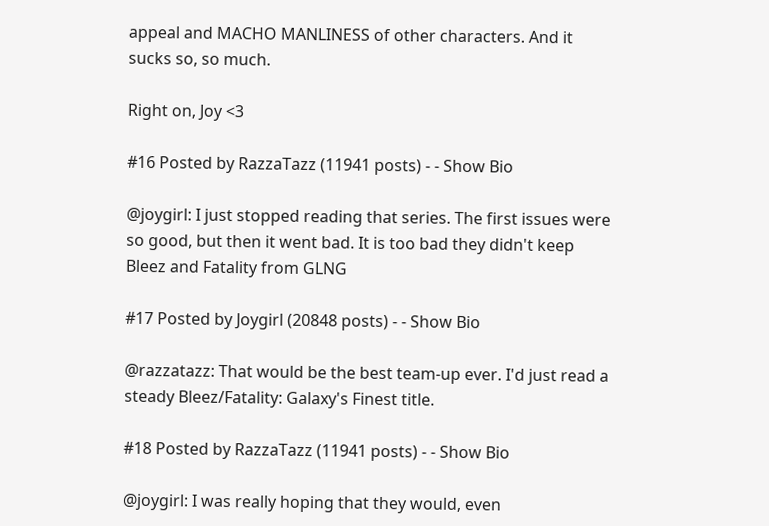appeal and MACHO MANLINESS of other characters. And it sucks so, so much.

Right on, Joy <3

#16 Posted by RazzaTazz (11941 posts) - - Show Bio

@joygirl: I just stopped reading that series. The first issues were so good, but then it went bad. It is too bad they didn't keep Bleez and Fatality from GLNG

#17 Posted by Joygirl (20848 posts) - - Show Bio

@razzatazz: That would be the best team-up ever. I'd just read a steady Bleez/Fatality: Galaxy's Finest title.

#18 Posted by RazzaTazz (11941 posts) - - Show Bio

@joygirl: I was really hoping that they would, even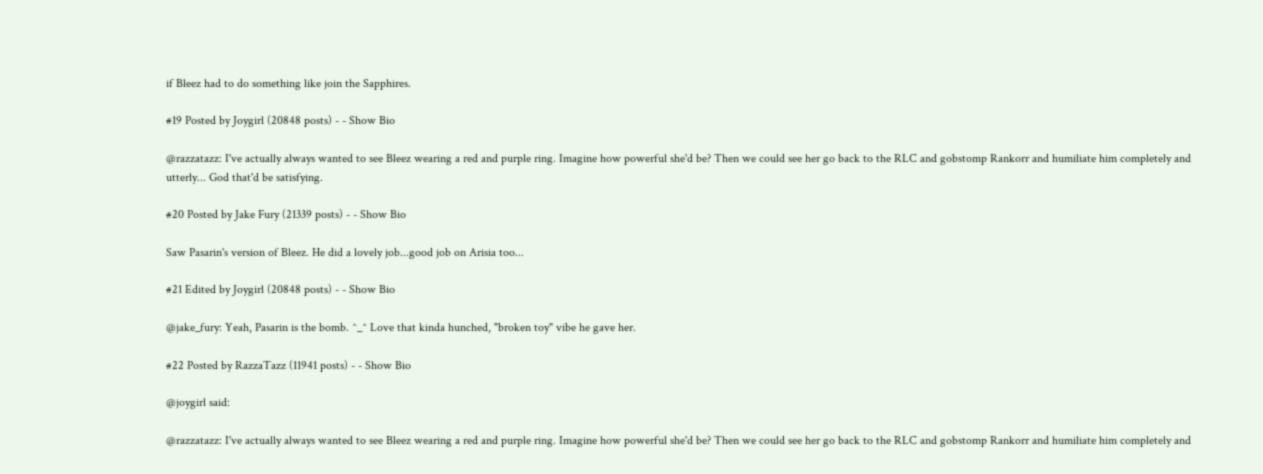if Bleez had to do something like join the Sapphires.

#19 Posted by Joygirl (20848 posts) - - Show Bio

@razzatazz: I've actually always wanted to see Bleez wearing a red and purple ring. Imagine how powerful she'd be? Then we could see her go back to the RLC and gobstomp Rankorr and humiliate him completely and utterly... God that'd be satisfying.

#20 Posted by Jake Fury (21339 posts) - - Show Bio

Saw Pasarin's version of Bleez. He did a lovely job...good job on Arisia too...

#21 Edited by Joygirl (20848 posts) - - Show Bio

@jake_fury: Yeah, Pasarin is the bomb. ^_^ Love that kinda hunched, "broken toy" vibe he gave her.

#22 Posted by RazzaTazz (11941 posts) - - Show Bio

@joygirl said:

@razzatazz: I've actually always wanted to see Bleez wearing a red and purple ring. Imagine how powerful she'd be? Then we could see her go back to the RLC and gobstomp Rankorr and humiliate him completely and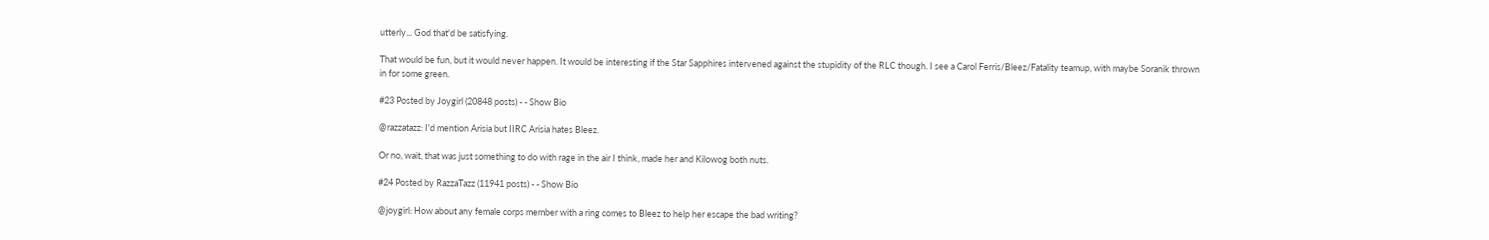utterly... God that'd be satisfying.

That would be fun, but it would never happen. It would be interesting if the Star Sapphires intervened against the stupidity of the RLC though. I see a Carol Ferris/Bleez/Fatality teamup, with maybe Soranik thrown in for some green.

#23 Posted by Joygirl (20848 posts) - - Show Bio

@razzatazz: I'd mention Arisia but IIRC Arisia hates Bleez.

Or no, wait, that was just something to do with rage in the air I think, made her and Kilowog both nuts.

#24 Posted by RazzaTazz (11941 posts) - - Show Bio

@joygirl: How about any female corps member with a ring comes to Bleez to help her escape the bad writing?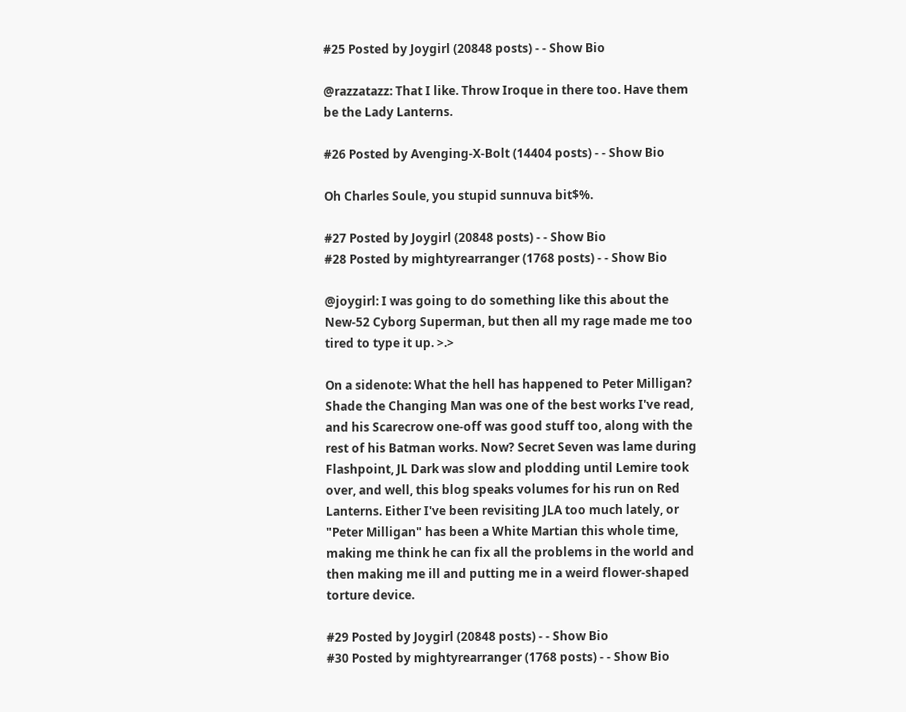#25 Posted by Joygirl (20848 posts) - - Show Bio

@razzatazz: That I like. Throw Iroque in there too. Have them be the Lady Lanterns.

#26 Posted by Avenging-X-Bolt (14404 posts) - - Show Bio

Oh Charles Soule, you stupid sunnuva bit$%.

#27 Posted by Joygirl (20848 posts) - - Show Bio
#28 Posted by mightyrearranger (1768 posts) - - Show Bio

@joygirl: I was going to do something like this about the New-52 Cyborg Superman, but then all my rage made me too tired to type it up. >.>

On a sidenote: What the hell has happened to Peter Milligan? Shade the Changing Man was one of the best works I've read, and his Scarecrow one-off was good stuff too, along with the rest of his Batman works. Now? Secret Seven was lame during Flashpoint, JL Dark was slow and plodding until Lemire took over, and well, this blog speaks volumes for his run on Red Lanterns. Either I've been revisiting JLA too much lately, or "Peter Milligan" has been a White Martian this whole time, making me think he can fix all the problems in the world and then making me ill and putting me in a weird flower-shaped torture device.

#29 Posted by Joygirl (20848 posts) - - Show Bio
#30 Posted by mightyrearranger (1768 posts) - - Show Bio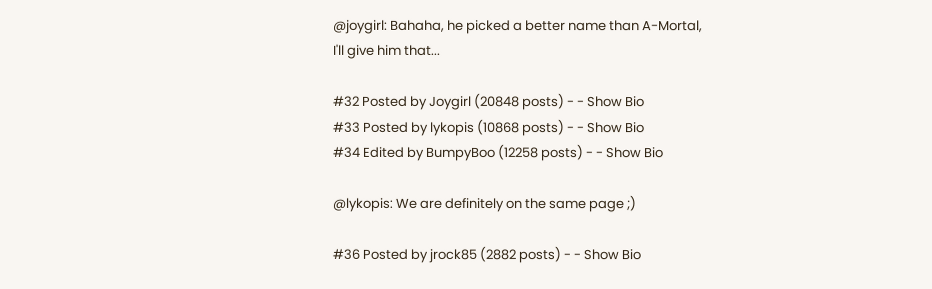@joygirl: Bahaha, he picked a better name than A-Mortal, I'll give him that...

#32 Posted by Joygirl (20848 posts) - - Show Bio
#33 Posted by lykopis (10868 posts) - - Show Bio
#34 Edited by BumpyBoo (12258 posts) - - Show Bio

@lykopis: We are definitely on the same page ;)

#36 Posted by jrock85 (2882 posts) - - Show Bio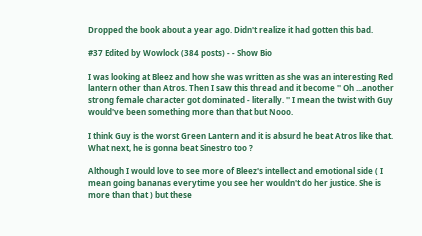Dropped the book about a year ago. Didn't realize it had gotten this bad.

#37 Edited by Wowlock (384 posts) - - Show Bio

I was looking at Bleez and how she was written as she was an interesting Red lantern other than Atros. Then I saw this thread and it become '' Oh ...another strong female character got dominated - literally. '' I mean the twist with Guy would've been something more than that but Nooo.

I think Guy is the worst Green Lantern and it is absurd he beat Atros like that. What next, he is gonna beat Sinestro too ?

Although I would love to see more of Bleez's intellect and emotional side ( I mean going bananas everytime you see her wouldn't do her justice. She is more than that ) but these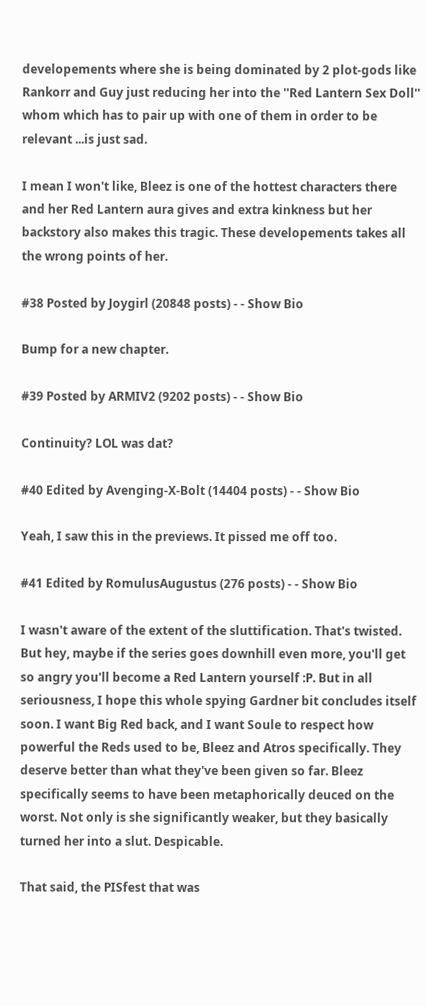developements where she is being dominated by 2 plot-gods like Rankorr and Guy just reducing her into the ''Red Lantern Sex Doll'' whom which has to pair up with one of them in order to be relevant ...is just sad.

I mean I won't like, Bleez is one of the hottest characters there and her Red Lantern aura gives and extra kinkness but her backstory also makes this tragic. These developements takes all the wrong points of her.

#38 Posted by Joygirl (20848 posts) - - Show Bio

Bump for a new chapter.

#39 Posted by ARMIV2 (9202 posts) - - Show Bio

Continuity? LOL was dat?

#40 Edited by Avenging-X-Bolt (14404 posts) - - Show Bio

Yeah, I saw this in the previews. It pissed me off too.

#41 Edited by RomulusAugustus (276 posts) - - Show Bio

I wasn't aware of the extent of the sluttification. That's twisted. But hey, maybe if the series goes downhill even more, you'll get so angry you'll become a Red Lantern yourself :P. But in all seriousness, I hope this whole spying Gardner bit concludes itself soon. I want Big Red back, and I want Soule to respect how powerful the Reds used to be, Bleez and Atros specifically. They deserve better than what they've been given so far. Bleez specifically seems to have been metaphorically deuced on the worst. Not only is she significantly weaker, but they basically turned her into a slut. Despicable.

That said, the PISfest that was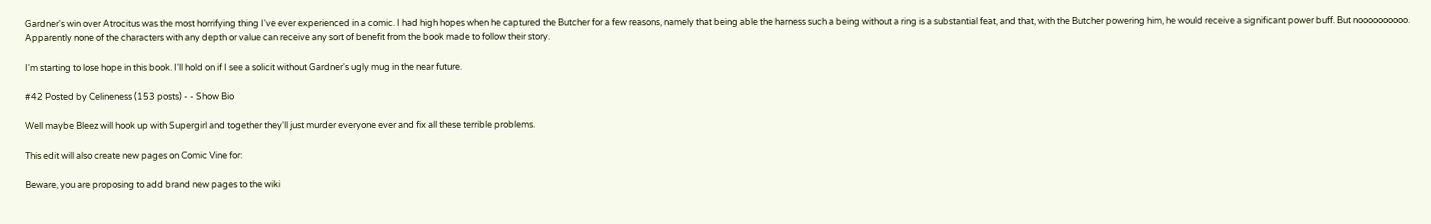Gardner's win over Atrocitus was the most horrifying thing I've ever experienced in a comic. I had high hopes when he captured the Butcher for a few reasons, namely that being able the harness such a being without a ring is a substantial feat, and that, with the Butcher powering him, he would receive a significant power buff. But noooooooooo. Apparently none of the characters with any depth or value can receive any sort of benefit from the book made to follow their story.

I'm starting to lose hope in this book. I'll hold on if I see a solicit without Gardner's ugly mug in the near future.

#42 Posted by Celineness (153 posts) - - Show Bio

Well maybe Bleez will hook up with Supergirl and together they'll just murder everyone ever and fix all these terrible problems.

This edit will also create new pages on Comic Vine for:

Beware, you are proposing to add brand new pages to the wiki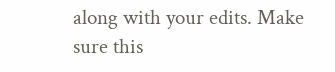along with your edits. Make sure this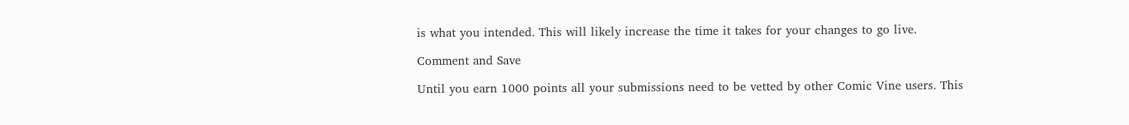is what you intended. This will likely increase the time it takes for your changes to go live.

Comment and Save

Until you earn 1000 points all your submissions need to be vetted by other Comic Vine users. This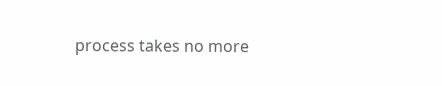process takes no more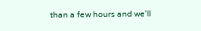than a few hours and we'll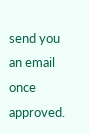send you an email once approved.